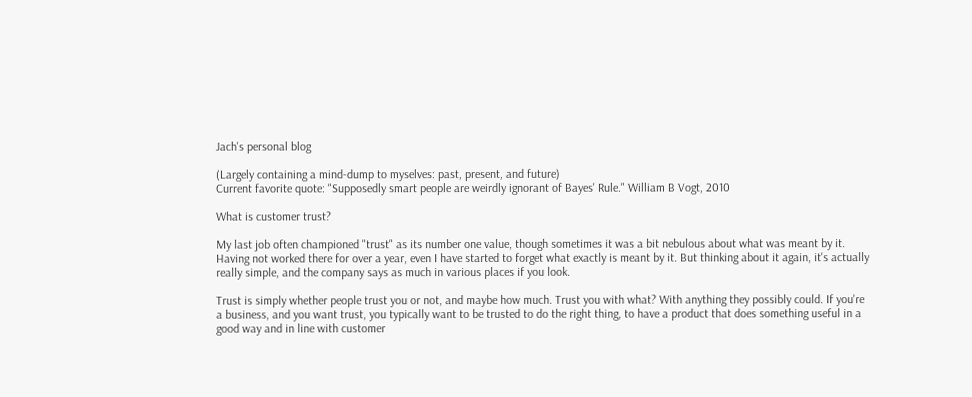Jach's personal blog

(Largely containing a mind-dump to myselves: past, present, and future)
Current favorite quote: "Supposedly smart people are weirdly ignorant of Bayes' Rule." William B Vogt, 2010

What is customer trust?

My last job often championed "trust" as its number one value, though sometimes it was a bit nebulous about what was meant by it. Having not worked there for over a year, even I have started to forget what exactly is meant by it. But thinking about it again, it's actually really simple, and the company says as much in various places if you look.

Trust is simply whether people trust you or not, and maybe how much. Trust you with what? With anything they possibly could. If you're a business, and you want trust, you typically want to be trusted to do the right thing, to have a product that does something useful in a good way and in line with customer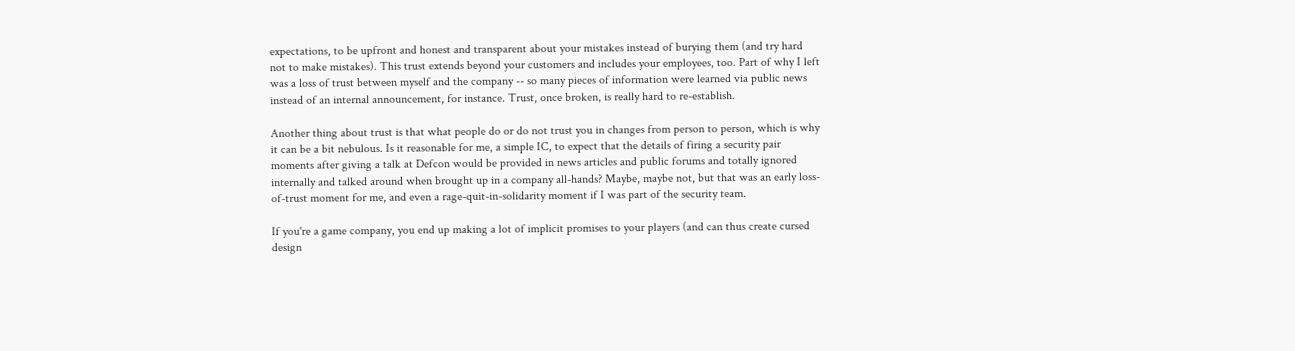expectations, to be upfront and honest and transparent about your mistakes instead of burying them (and try hard not to make mistakes). This trust extends beyond your customers and includes your employees, too. Part of why I left was a loss of trust between myself and the company -- so many pieces of information were learned via public news instead of an internal announcement, for instance. Trust, once broken, is really hard to re-establish.

Another thing about trust is that what people do or do not trust you in changes from person to person, which is why it can be a bit nebulous. Is it reasonable for me, a simple IC, to expect that the details of firing a security pair moments after giving a talk at Defcon would be provided in news articles and public forums and totally ignored internally and talked around when brought up in a company all-hands? Maybe, maybe not, but that was an early loss-of-trust moment for me, and even a rage-quit-in-solidarity moment if I was part of the security team.

If you're a game company, you end up making a lot of implicit promises to your players (and can thus create cursed design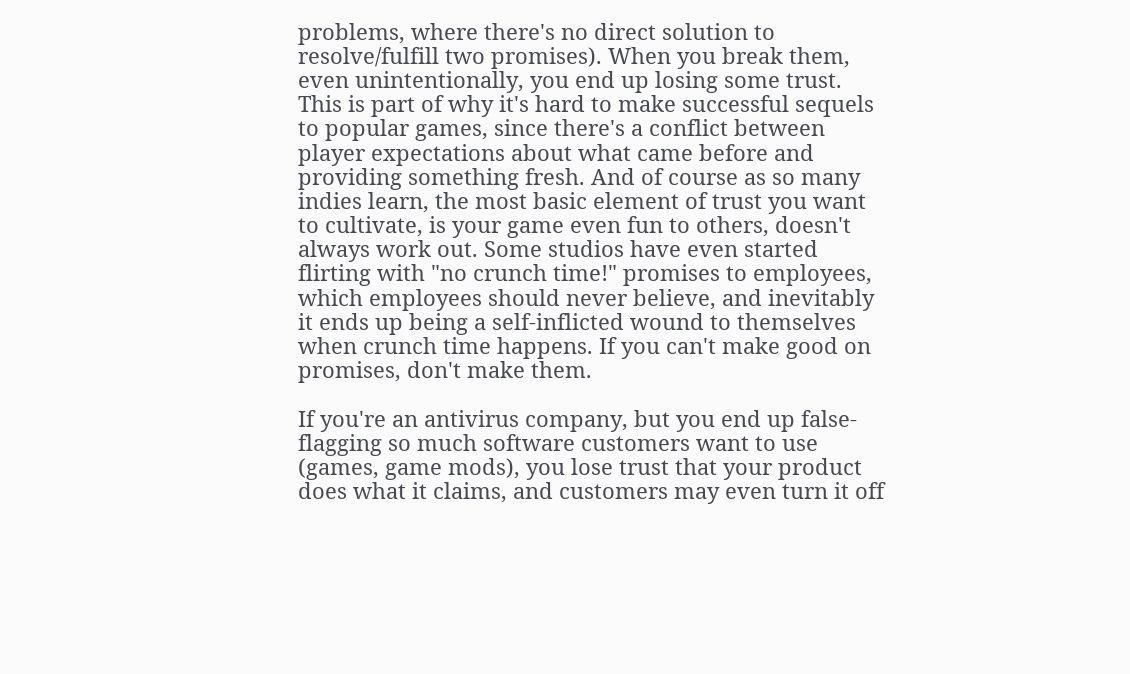problems, where there's no direct solution to resolve/fulfill two promises). When you break them, even unintentionally, you end up losing some trust. This is part of why it's hard to make successful sequels to popular games, since there's a conflict between player expectations about what came before and providing something fresh. And of course as so many indies learn, the most basic element of trust you want to cultivate, is your game even fun to others, doesn't always work out. Some studios have even started flirting with "no crunch time!" promises to employees, which employees should never believe, and inevitably it ends up being a self-inflicted wound to themselves when crunch time happens. If you can't make good on promises, don't make them.

If you're an antivirus company, but you end up false-flagging so much software customers want to use (games, game mods), you lose trust that your product does what it claims, and customers may even turn it off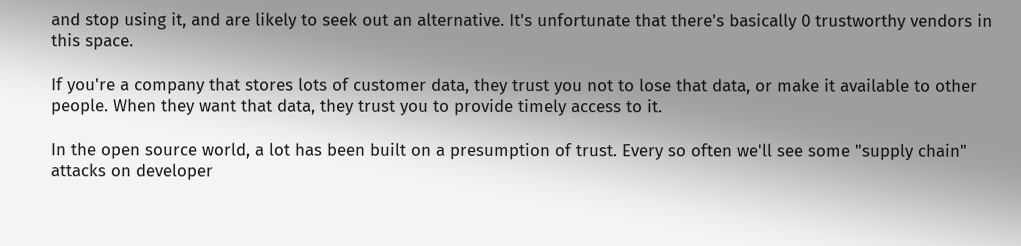and stop using it, and are likely to seek out an alternative. It's unfortunate that there's basically 0 trustworthy vendors in this space.

If you're a company that stores lots of customer data, they trust you not to lose that data, or make it available to other people. When they want that data, they trust you to provide timely access to it.

In the open source world, a lot has been built on a presumption of trust. Every so often we'll see some "supply chain" attacks on developer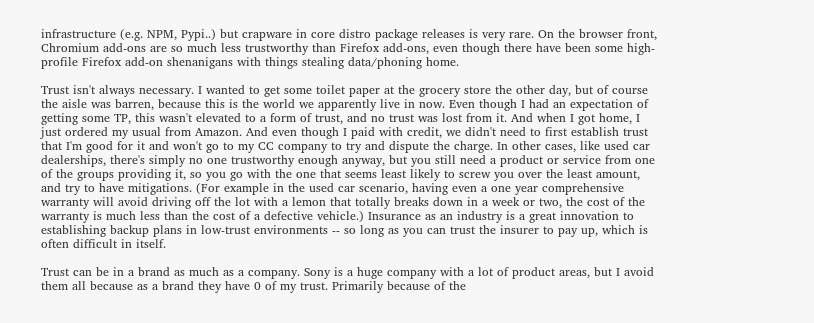infrastructure (e.g. NPM, Pypi..) but crapware in core distro package releases is very rare. On the browser front, Chromium add-ons are so much less trustworthy than Firefox add-ons, even though there have been some high-profile Firefox add-on shenanigans with things stealing data/phoning home.

Trust isn't always necessary. I wanted to get some toilet paper at the grocery store the other day, but of course the aisle was barren, because this is the world we apparently live in now. Even though I had an expectation of getting some TP, this wasn't elevated to a form of trust, and no trust was lost from it. And when I got home, I just ordered my usual from Amazon. And even though I paid with credit, we didn't need to first establish trust that I'm good for it and won't go to my CC company to try and dispute the charge. In other cases, like used car dealerships, there's simply no one trustworthy enough anyway, but you still need a product or service from one of the groups providing it, so you go with the one that seems least likely to screw you over the least amount, and try to have mitigations. (For example in the used car scenario, having even a one year comprehensive warranty will avoid driving off the lot with a lemon that totally breaks down in a week or two, the cost of the warranty is much less than the cost of a defective vehicle.) Insurance as an industry is a great innovation to establishing backup plans in low-trust environments -- so long as you can trust the insurer to pay up, which is often difficult in itself.

Trust can be in a brand as much as a company. Sony is a huge company with a lot of product areas, but I avoid them all because as a brand they have 0 of my trust. Primarily because of the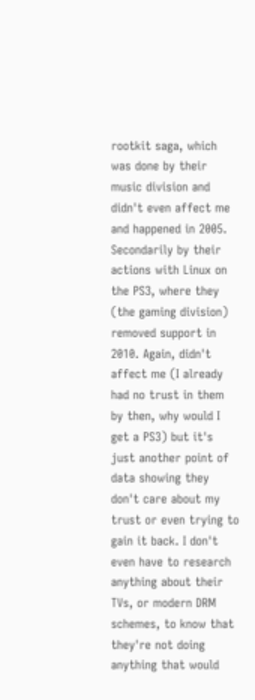rootkit saga, which was done by their music division and didn't even affect me and happened in 2005. Secondarily by their actions with Linux on the PS3, where they (the gaming division) removed support in 2010. Again, didn't affect me (I already had no trust in them by then, why would I get a PS3) but it's just another point of data showing they don't care about my trust or even trying to gain it back. I don't even have to research anything about their TVs, or modern DRM schemes, to know that they're not doing anything that would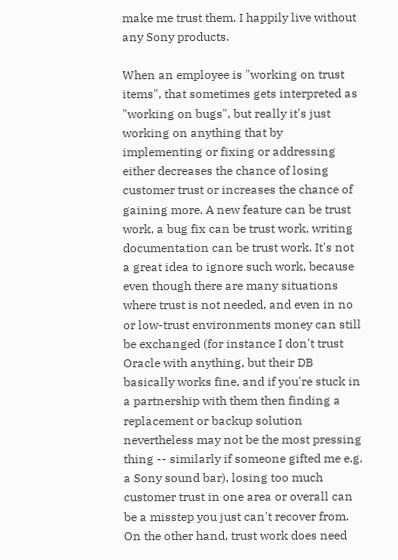make me trust them. I happily live without any Sony products.

When an employee is "working on trust items", that sometimes gets interpreted as "working on bugs", but really it's just working on anything that by implementing or fixing or addressing either decreases the chance of losing customer trust or increases the chance of gaining more. A new feature can be trust work, a bug fix can be trust work, writing documentation can be trust work. It's not a great idea to ignore such work, because even though there are many situations where trust is not needed, and even in no or low-trust environments money can still be exchanged (for instance I don't trust Oracle with anything, but their DB basically works fine, and if you're stuck in a partnership with them then finding a replacement or backup solution nevertheless may not be the most pressing thing -- similarly if someone gifted me e.g. a Sony sound bar), losing too much customer trust in one area or overall can be a misstep you just can't recover from. On the other hand, trust work does need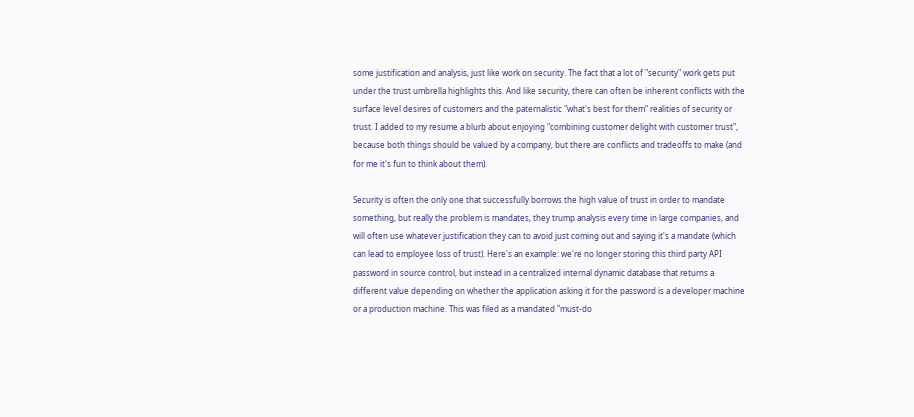some justification and analysis, just like work on security. The fact that a lot of "security" work gets put under the trust umbrella highlights this. And like security, there can often be inherent conflicts with the surface level desires of customers and the paternalistic "what's best for them" realities of security or trust. I added to my resume a blurb about enjoying "combining customer delight with customer trust", because both things should be valued by a company, but there are conflicts and tradeoffs to make (and for me it's fun to think about them).

Security is often the only one that successfully borrows the high value of trust in order to mandate something, but really the problem is mandates, they trump analysis every time in large companies, and will often use whatever justification they can to avoid just coming out and saying it's a mandate (which can lead to employee loss of trust). Here's an example: we're no longer storing this third party API password in source control, but instead in a centralized internal dynamic database that returns a different value depending on whether the application asking it for the password is a developer machine or a production machine. This was filed as a mandated "must-do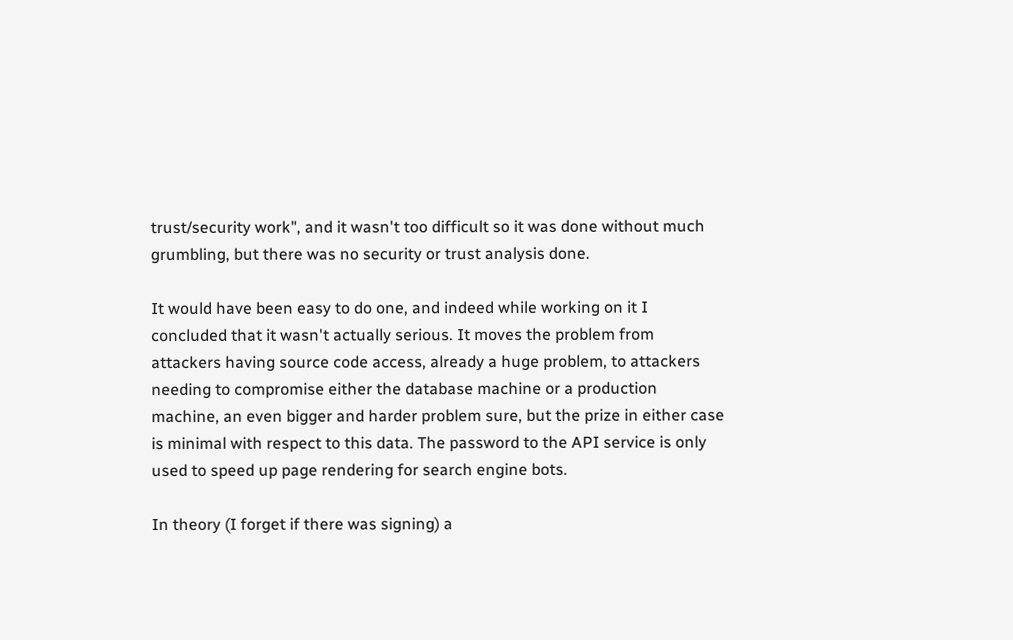trust/security work", and it wasn't too difficult so it was done without much grumbling, but there was no security or trust analysis done.

It would have been easy to do one, and indeed while working on it I concluded that it wasn't actually serious. It moves the problem from attackers having source code access, already a huge problem, to attackers needing to compromise either the database machine or a production machine, an even bigger and harder problem sure, but the prize in either case is minimal with respect to this data. The password to the API service is only used to speed up page rendering for search engine bots.

In theory (I forget if there was signing) a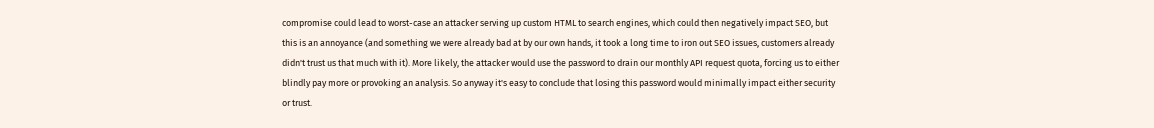compromise could lead to worst-case an attacker serving up custom HTML to search engines, which could then negatively impact SEO, but this is an annoyance (and something we were already bad at by our own hands, it took a long time to iron out SEO issues, customers already didn't trust us that much with it). More likely, the attacker would use the password to drain our monthly API request quota, forcing us to either blindly pay more or provoking an analysis. So anyway it's easy to conclude that losing this password would minimally impact either security or trust.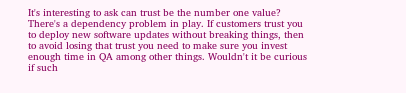It's interesting to ask can trust be the number one value? There's a dependency problem in play. If customers trust you to deploy new software updates without breaking things, then to avoid losing that trust you need to make sure you invest enough time in QA among other things. Wouldn't it be curious if such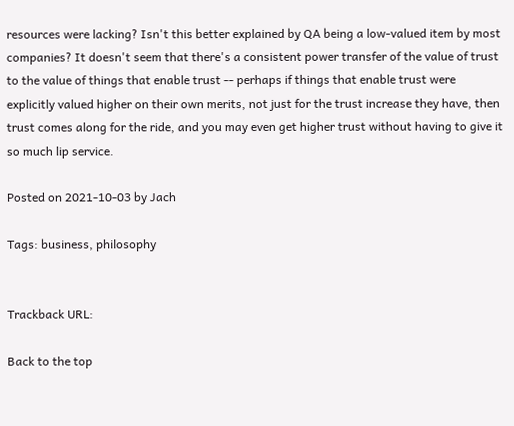resources were lacking? Isn't this better explained by QA being a low-valued item by most companies? It doesn't seem that there's a consistent power transfer of the value of trust to the value of things that enable trust -- perhaps if things that enable trust were explicitly valued higher on their own merits, not just for the trust increase they have, then trust comes along for the ride, and you may even get higher trust without having to give it so much lip service.

Posted on 2021-10-03 by Jach

Tags: business, philosophy


Trackback URL:

Back to the top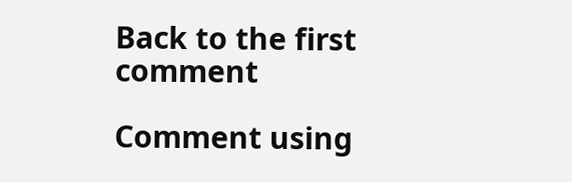Back to the first comment

Comment using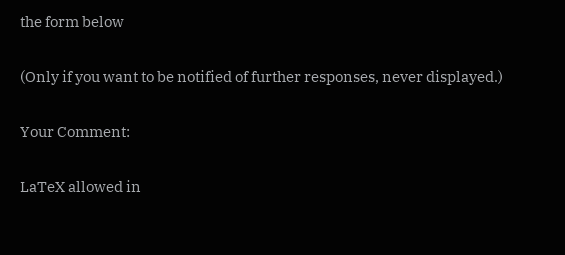the form below

(Only if you want to be notified of further responses, never displayed.)

Your Comment:

LaTeX allowed in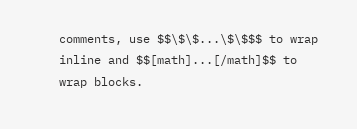comments, use $$\$\$...\$\$$$ to wrap inline and $$[math]...[/math]$$ to wrap blocks.